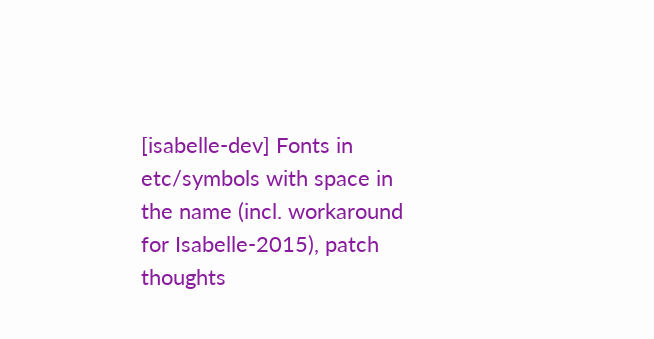[isabelle-dev] Fonts in etc/symbols with space in the name (incl. workaround for Isabelle-2015), patch thoughts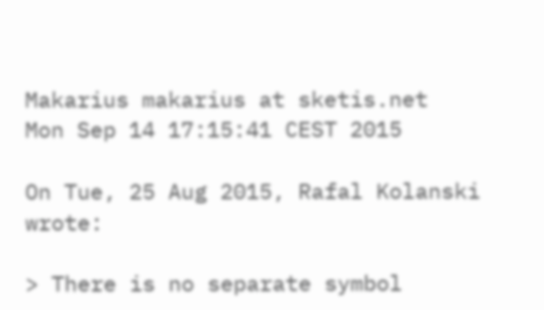Makarius makarius at sketis.net
Mon Sep 14 17:15:41 CEST 2015

On Tue, 25 Aug 2015, Rafal Kolanski wrote:

> There is no separate symbol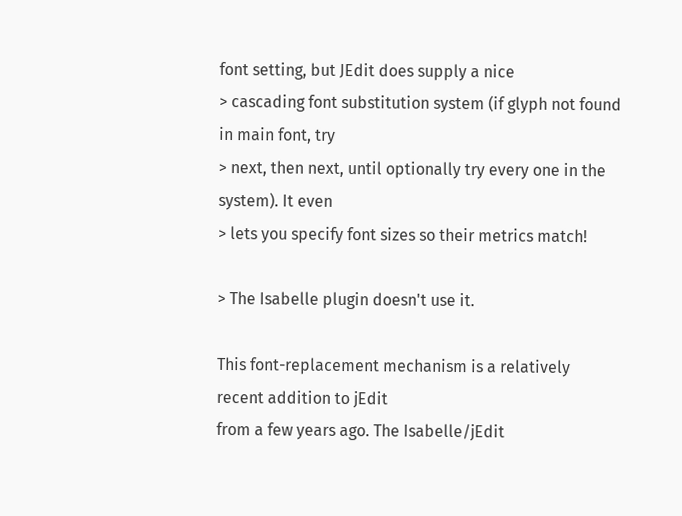font setting, but JEdit does supply a nice
> cascading font substitution system (if glyph not found in main font, try
> next, then next, until optionally try every one in the system). It even
> lets you specify font sizes so their metrics match!

> The Isabelle plugin doesn't use it.

This font-replacement mechanism is a relatively recent addition to jEdit
from a few years ago. The Isabelle/jEdit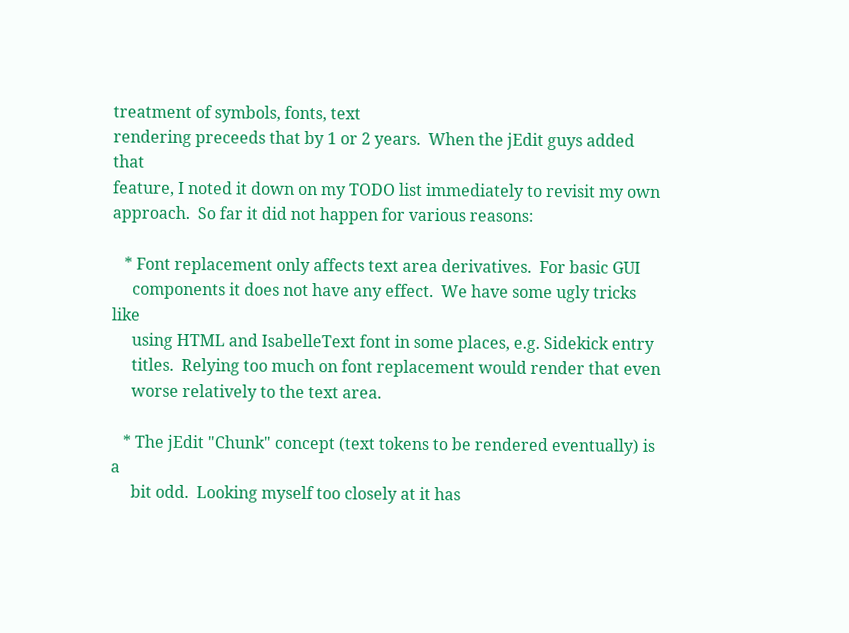treatment of symbols, fonts, text
rendering preceeds that by 1 or 2 years.  When the jEdit guys added that
feature, I noted it down on my TODO list immediately to revisit my own
approach.  So far it did not happen for various reasons:

   * Font replacement only affects text area derivatives.  For basic GUI
     components it does not have any effect.  We have some ugly tricks like
     using HTML and IsabelleText font in some places, e.g. Sidekick entry
     titles.  Relying too much on font replacement would render that even
     worse relatively to the text area.

   * The jEdit "Chunk" concept (text tokens to be rendered eventually) is a
     bit odd.  Looking myself too closely at it has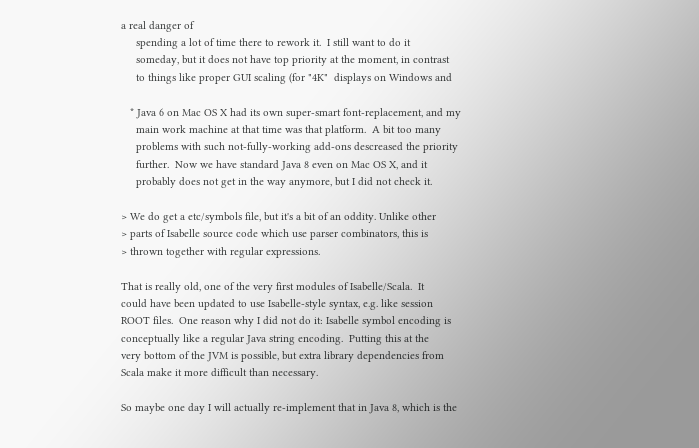a real danger of
     spending a lot of time there to rework it.  I still want to do it
     someday, but it does not have top priority at the moment, in contrast
     to things like proper GUI scaling (for "4K"  displays on Windows and

   * Java 6 on Mac OS X had its own super-smart font-replacement, and my
     main work machine at that time was that platform.  A bit too many
     problems with such not-fully-working add-ons descreased the priority
     further.  Now we have standard Java 8 even on Mac OS X, and it
     probably does not get in the way anymore, but I did not check it.

> We do get a etc/symbols file, but it's a bit of an oddity. Unlike other
> parts of Isabelle source code which use parser combinators, this is
> thrown together with regular expressions.

That is really old, one of the very first modules of Isabelle/Scala.  It
could have been updated to use Isabelle-style syntax, e.g. like session
ROOT files.  One reason why I did not do it: Isabelle symbol encoding is
conceptually like a regular Java string encoding.  Putting this at the
very bottom of the JVM is possible, but extra library dependencies from
Scala make it more difficult than necessary.

So maybe one day I will actually re-implement that in Java 8, which is the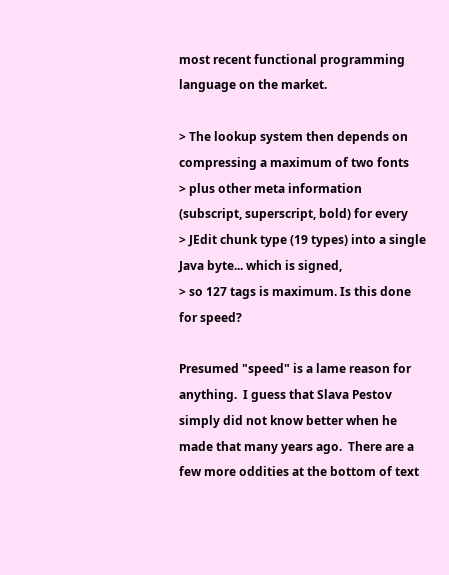most recent functional programming language on the market.

> The lookup system then depends on compressing a maximum of two fonts
> plus other meta information (subscript, superscript, bold) for every
> JEdit chunk type (19 types) into a single Java byte... which is signed,
> so 127 tags is maximum. Is this done for speed?

Presumed "speed" is a lame reason for anything.  I guess that Slava Pestov
simply did not know better when he made that many years ago.  There are a
few more oddities at the bottom of text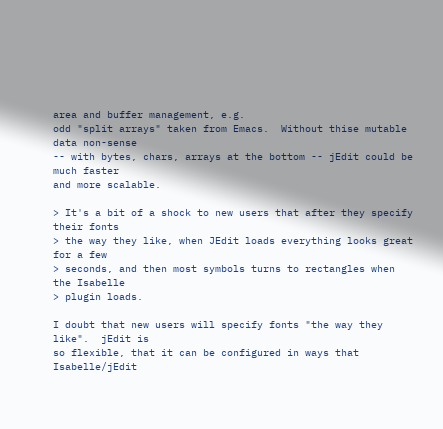area and buffer management, e.g.
odd "split arrays" taken from Emacs.  Without thise mutable data non-sense
-- with bytes, chars, arrays at the bottom -- jEdit could be much faster
and more scalable.

> It's a bit of a shock to new users that after they specify their fonts
> the way they like, when JEdit loads everything looks great for a few
> seconds, and then most symbols turns to rectangles when the Isabelle
> plugin loads.

I doubt that new users will specify fonts "the way they like".  jEdit is
so flexible, that it can be configured in ways that Isabelle/jEdit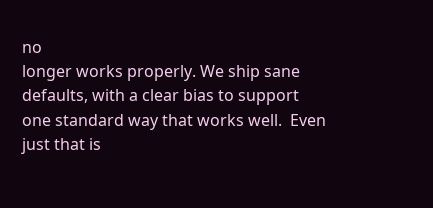no
longer works properly. We ship sane defaults, with a clear bias to support
one standard way that works well.  Even just that is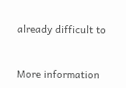already difficult to


More information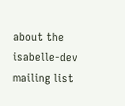about the isabelle-dev mailing list